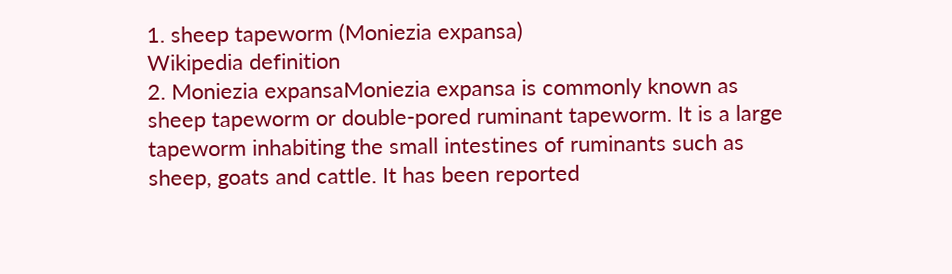1. sheep tapeworm (Moniezia expansa)
Wikipedia definition
2. Moniezia expansaMoniezia expansa is commonly known as sheep tapeworm or double-pored ruminant tapeworm. It is a large tapeworm inhabiting the small intestines of ruminants such as sheep, goats and cattle. It has been reported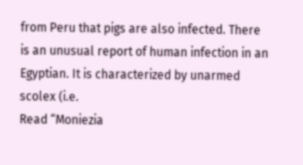from Peru that pigs are also infected. There is an unusual report of human infection in an Egyptian. It is characterized by unarmed scolex (i.e.
Read “Moniezia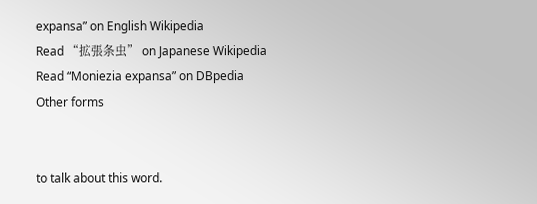expansa” on English Wikipedia
Read “拡張条虫” on Japanese Wikipedia
Read “Moniezia expansa” on DBpedia
Other forms


to talk about this word.